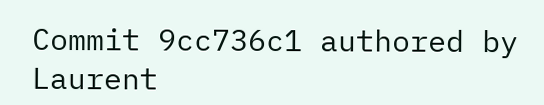Commit 9cc736c1 authored by Laurent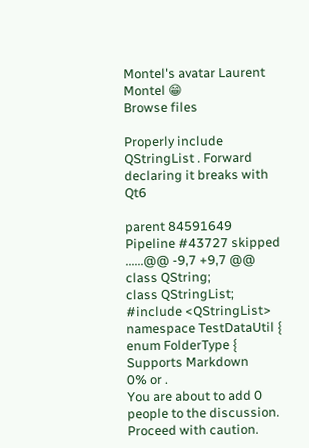Montel's avatar Laurent Montel 😁
Browse files

Properly include QStringList . Forward declaring it breaks with Qt6

parent 84591649
Pipeline #43727 skipped
......@@ -9,7 +9,7 @@
class QString;
class QStringList;
#include <QStringList>
namespace TestDataUtil {
enum FolderType {
Supports Markdown
0% or .
You are about to add 0 people to the discussion. Proceed with caution.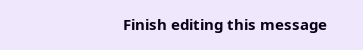Finish editing this message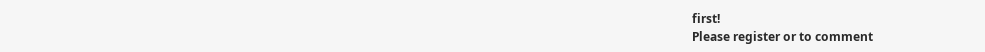first!
Please register or to comment